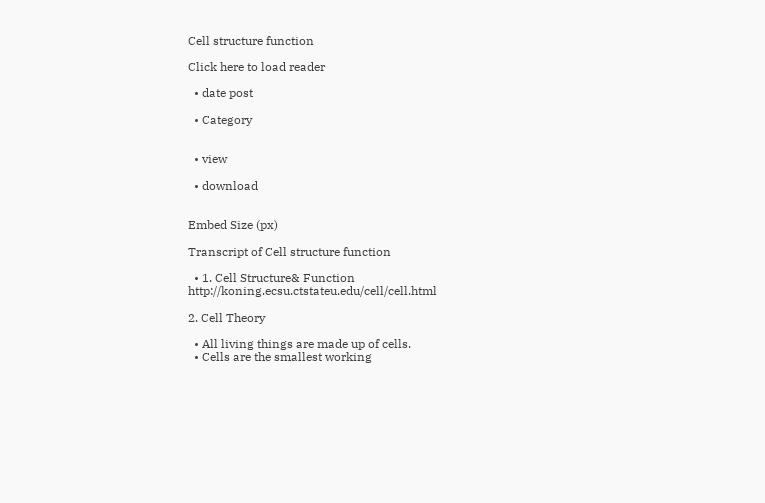Cell structure function

Click here to load reader

  • date post

  • Category


  • view

  • download


Embed Size (px)

Transcript of Cell structure function

  • 1. Cell Structure& Function http://koning.ecsu.ctstateu.edu/cell/cell.html

2. Cell Theory

  • All living things are made up of cells.
  • Cells are the smallest working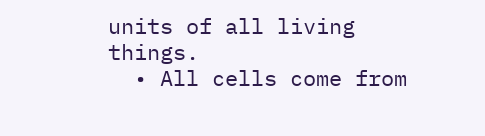units of all living things.
  • All cells come from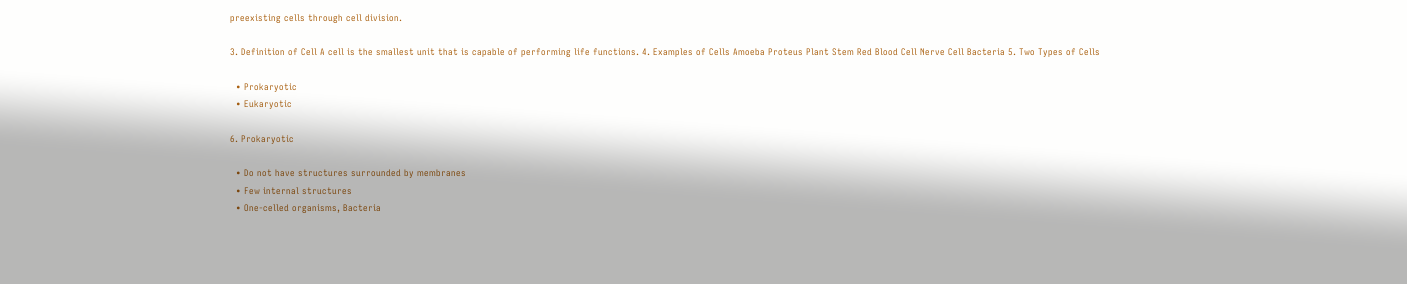preexisting cells through cell division.

3. Definition of Cell A cell is the smallest unit that is capable of performing life functions. 4. Examples of Cells Amoeba Proteus Plant Stem Red Blood Cell Nerve Cell Bacteria 5. Two Types of Cells

  • Prokaryotic
  • Eukaryotic

6. Prokaryotic

  • Do not have structures surrounded by membranes
  • Few internal structures
  • One-celled organisms, Bacteria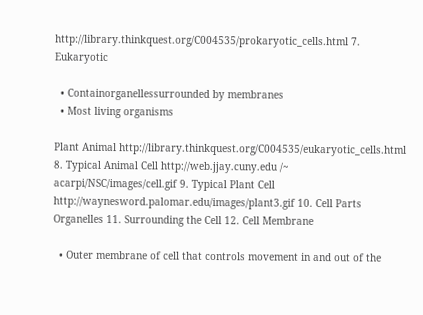http://library.thinkquest.org/C004535/prokaryotic_cells.html 7. Eukaryotic

  • Containorganellessurrounded by membranes
  • Most living organisms

Plant Animal http://library.thinkquest.org/C004535/eukaryotic_cells.html 8. Typical Animal Cell http://web.jjay.cuny.edu /~ acarpi/NSC/images/cell.gif 9. Typical Plant Cell http://waynesword.palomar.edu/images/plant3.gif 10. Cell Parts Organelles 11. Surrounding the Cell 12. Cell Membrane

  • Outer membrane of cell that controls movement in and out of the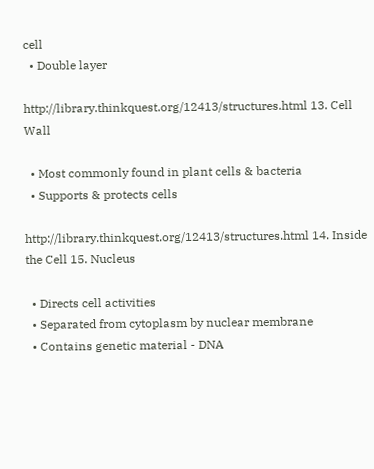cell
  • Double layer

http://library.thinkquest.org/12413/structures.html 13. Cell Wall

  • Most commonly found in plant cells & bacteria
  • Supports & protects cells

http://library.thinkquest.org/12413/structures.html 14. Inside the Cell 15. Nucleus

  • Directs cell activities
  • Separated from cytoplasm by nuclear membrane
  • Contains genetic material - DNA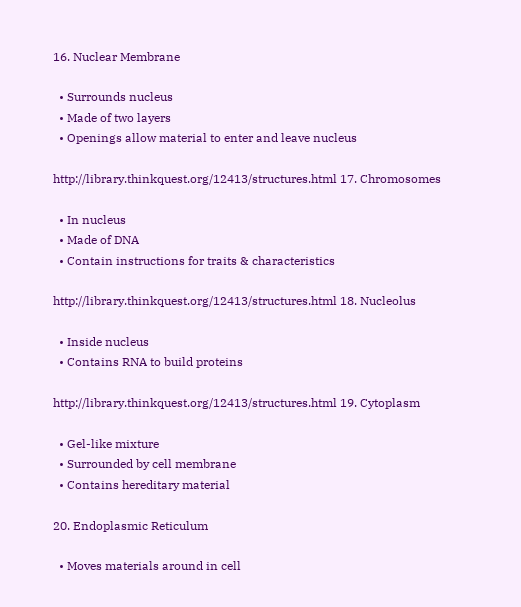16. Nuclear Membrane

  • Surrounds nucleus
  • Made of two layers
  • Openings allow material to enter and leave nucleus

http://library.thinkquest.org/12413/structures.html 17. Chromosomes

  • In nucleus
  • Made of DNA
  • Contain instructions for traits & characteristics

http://library.thinkquest.org/12413/structures.html 18. Nucleolus

  • Inside nucleus
  • Contains RNA to build proteins

http://library.thinkquest.org/12413/structures.html 19. Cytoplasm

  • Gel-like mixture
  • Surrounded by cell membrane
  • Contains hereditary material

20. Endoplasmic Reticulum

  • Moves materials around in cell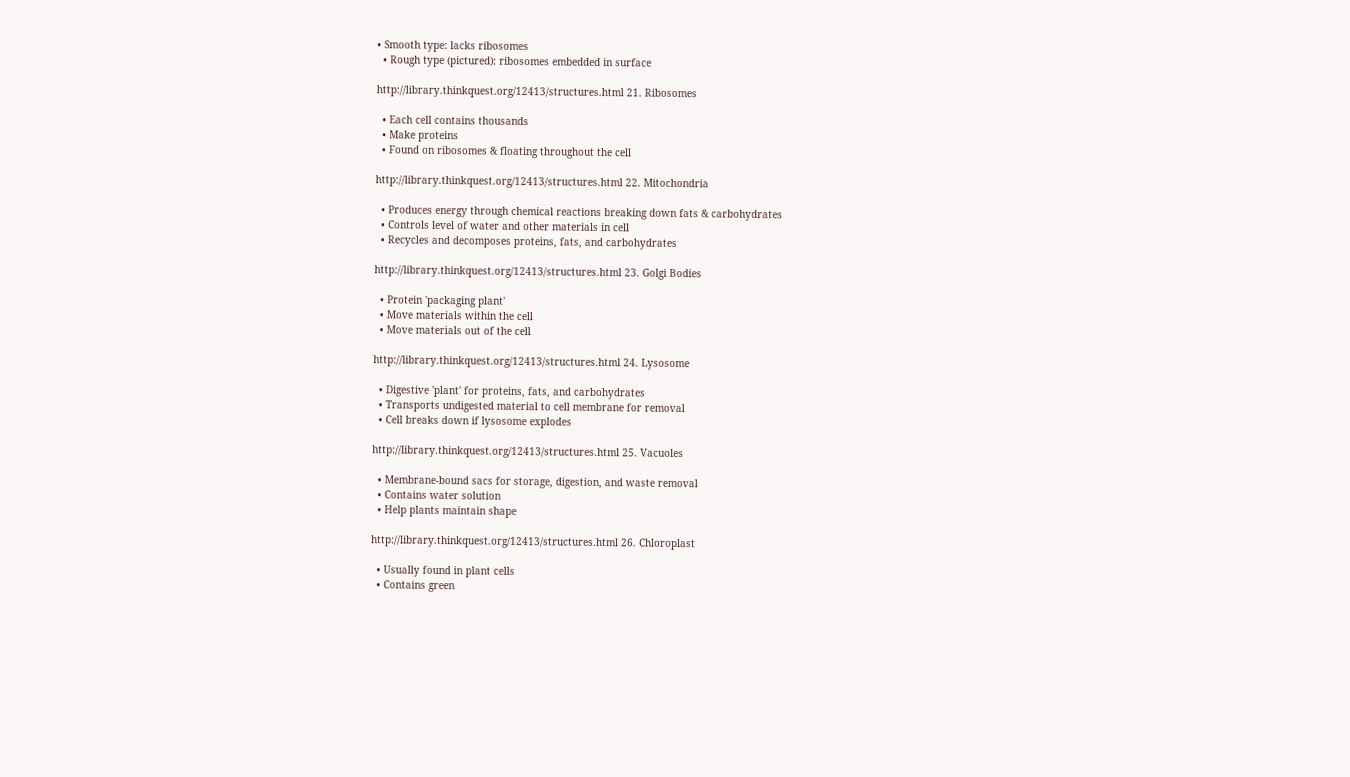• Smooth type: lacks ribosomes
  • Rough type (pictured): ribosomes embedded in surface

http://library.thinkquest.org/12413/structures.html 21. Ribosomes

  • Each cell contains thousands
  • Make proteins
  • Found on ribosomes & floating throughout the cell

http://library.thinkquest.org/12413/structures.html 22. Mitochondria

  • Produces energy through chemical reactions breaking down fats & carbohydrates
  • Controls level of water and other materials in cell
  • Recycles and decomposes proteins, fats, and carbohydrates

http://library.thinkquest.org/12413/structures.html 23. Golgi Bodies

  • Protein 'packaging plant'
  • Move materials within the cell
  • Move materials out of the cell

http://library.thinkquest.org/12413/structures.html 24. Lysosome

  • Digestive 'plant' for proteins, fats, and carbohydrates
  • Transports undigested material to cell membrane for removal
  • Cell breaks down if lysosome explodes

http://library.thinkquest.org/12413/structures.html 25. Vacuoles

  • Membrane-bound sacs for storage, digestion, and waste removal
  • Contains water solution
  • Help plants maintain shape

http://library.thinkquest.org/12413/structures.html 26. Chloroplast

  • Usually found in plant cells
  • Contains green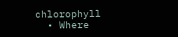chlorophyll
  • Where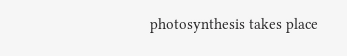photosynthesis takes place